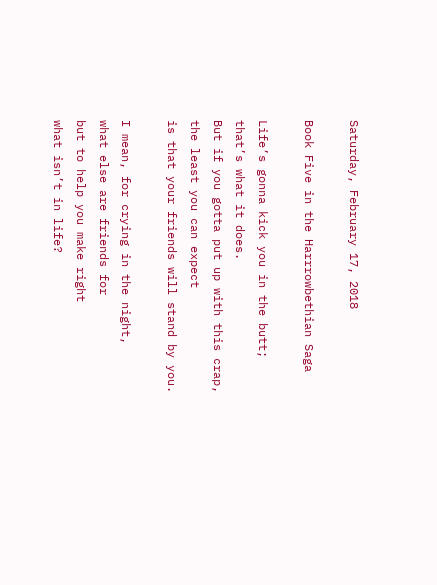Saturday, February 17, 2018

Book Five in the Harrrowbethian Saga

Life’s gonna kick you in the butt;
that’s what it does.
But if you gotta put up with this crap,
the least you can expect
is that your friends will stand by you.

I mean, for crying in the night,
what else are friends for
but to help you make right
what isn’t in life?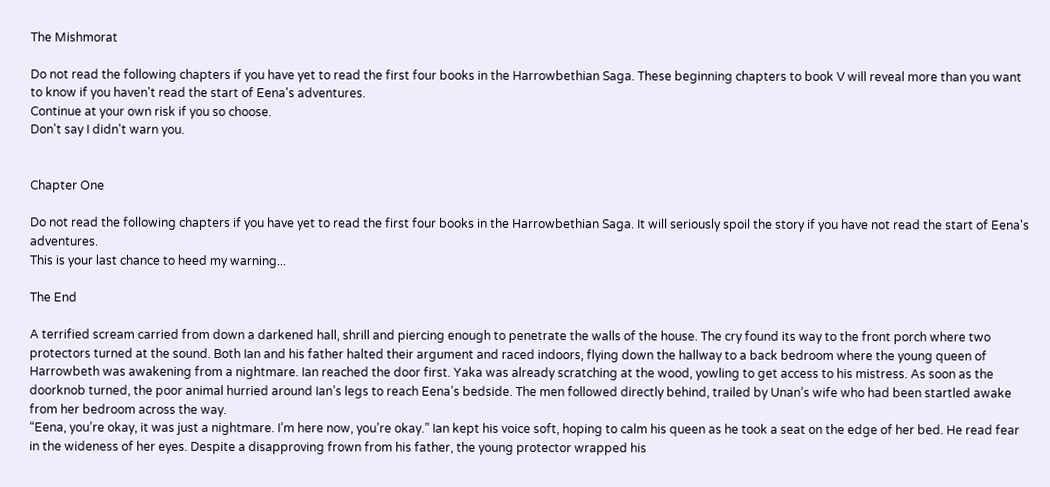The Mishmorat

Do not read the following chapters if you have yet to read the first four books in the Harrowbethian Saga. These beginning chapters to book V will reveal more than you want to know if you haven't read the start of Eena's adventures.
Continue at your own risk if you so choose.
Don't say I didn't warn you.


Chapter One

Do not read the following chapters if you have yet to read the first four books in the Harrowbethian Saga. It will seriously spoil the story if you have not read the start of Eena's adventures.
This is your last chance to heed my warning...

The End

A terrified scream carried from down a darkened hall, shrill and piercing enough to penetrate the walls of the house. The cry found its way to the front porch where two protectors turned at the sound. Both Ian and his father halted their argument and raced indoors, flying down the hallway to a back bedroom where the young queen of Harrowbeth was awakening from a nightmare. Ian reached the door first. Yaka was already scratching at the wood, yowling to get access to his mistress. As soon as the doorknob turned, the poor animal hurried around Ian’s legs to reach Eena’s bedside. The men followed directly behind, trailed by Unan’s wife who had been startled awake from her bedroom across the way.
“Eena, you’re okay, it was just a nightmare. I’m here now, you’re okay.” Ian kept his voice soft, hoping to calm his queen as he took a seat on the edge of her bed. He read fear in the wideness of her eyes. Despite a disapproving frown from his father, the young protector wrapped his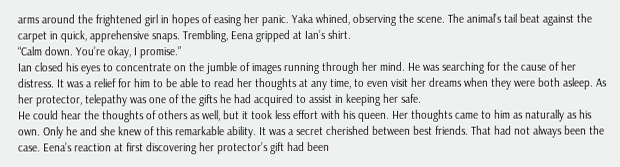arms around the frightened girl in hopes of easing her panic. Yaka whined, observing the scene. The animal’s tail beat against the carpet in quick, apprehensive snaps. Trembling, Eena gripped at Ian’s shirt.
“Calm down. You’re okay, I promise.”
Ian closed his eyes to concentrate on the jumble of images running through her mind. He was searching for the cause of her distress. It was a relief for him to be able to read her thoughts at any time, to even visit her dreams when they were both asleep. As her protector, telepathy was one of the gifts he had acquired to assist in keeping her safe.
He could hear the thoughts of others as well, but it took less effort with his queen. Her thoughts came to him as naturally as his own. Only he and she knew of this remarkable ability. It was a secret cherished between best friends. That had not always been the case. Eena’s reaction at first discovering her protector’s gift had been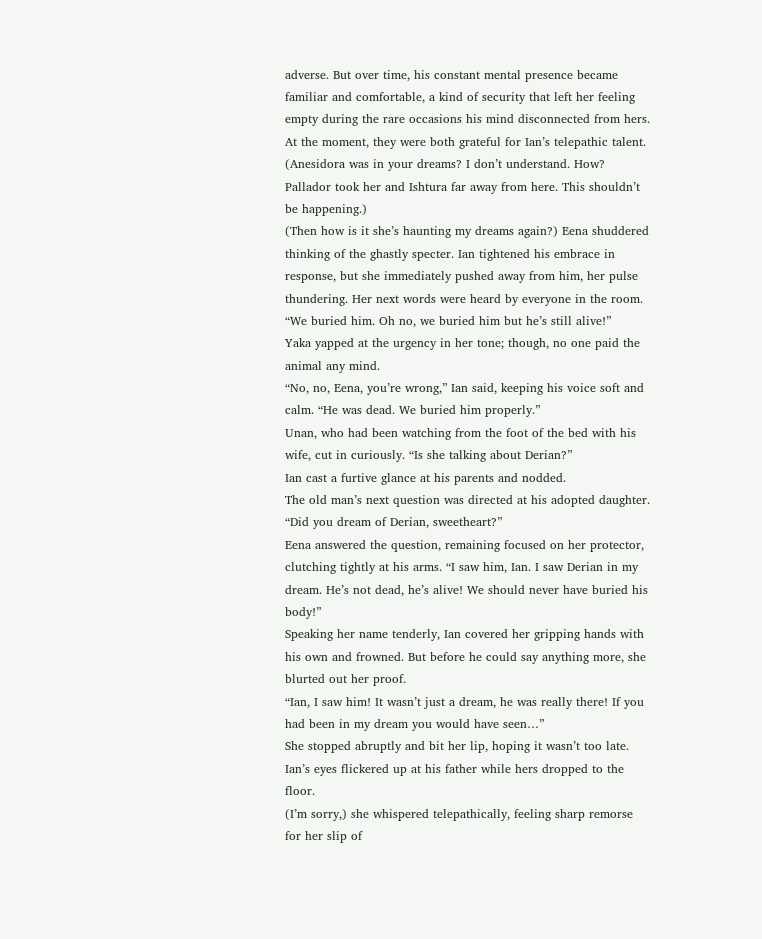adverse. But over time, his constant mental presence became familiar and comfortable, a kind of security that left her feeling empty during the rare occasions his mind disconnected from hers. At the moment, they were both grateful for Ian’s telepathic talent.
(Anesidora was in your dreams? I don’t understand. How? Pallador took her and Ishtura far away from here. This shouldn’t be happening.)
(Then how is it she’s haunting my dreams again?) Eena shuddered thinking of the ghastly specter. Ian tightened his embrace in response, but she immediately pushed away from him, her pulse thundering. Her next words were heard by everyone in the room.
“We buried him. Oh no, we buried him but he’s still alive!”
Yaka yapped at the urgency in her tone; though, no one paid the animal any mind.
“No, no, Eena, you’re wrong,” Ian said, keeping his voice soft and calm. “He was dead. We buried him properly.”
Unan, who had been watching from the foot of the bed with his wife, cut in curiously. “Is she talking about Derian?”
Ian cast a furtive glance at his parents and nodded.
The old man’s next question was directed at his adopted daughter. “Did you dream of Derian, sweetheart?”
Eena answered the question, remaining focused on her protector, clutching tightly at his arms. “I saw him, Ian. I saw Derian in my dream. He’s not dead, he’s alive! We should never have buried his body!”
Speaking her name tenderly, Ian covered her gripping hands with his own and frowned. But before he could say anything more, she blurted out her proof.
“Ian, I saw him! It wasn’t just a dream, he was really there! If you had been in my dream you would have seen…”
She stopped abruptly and bit her lip, hoping it wasn’t too late. Ian’s eyes flickered up at his father while hers dropped to the floor.
(I’m sorry,) she whispered telepathically, feeling sharp remorse for her slip of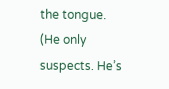the tongue.
(He only suspects. He’s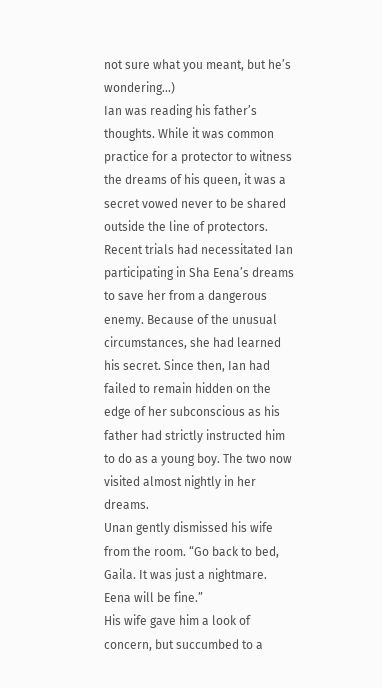not sure what you meant, but he’s wondering…)
Ian was reading his father’s thoughts. While it was common practice for a protector to witness the dreams of his queen, it was a secret vowed never to be shared outside the line of protectors. Recent trials had necessitated Ian participating in Sha Eena’s dreams to save her from a dangerous enemy. Because of the unusual circumstances, she had learned his secret. Since then, Ian had failed to remain hidden on the edge of her subconscious as his father had strictly instructed him to do as a young boy. The two now visited almost nightly in her dreams.
Unan gently dismissed his wife from the room. “Go back to bed, Gaila. It was just a nightmare. Eena will be fine.”
His wife gave him a look of concern, but succumbed to a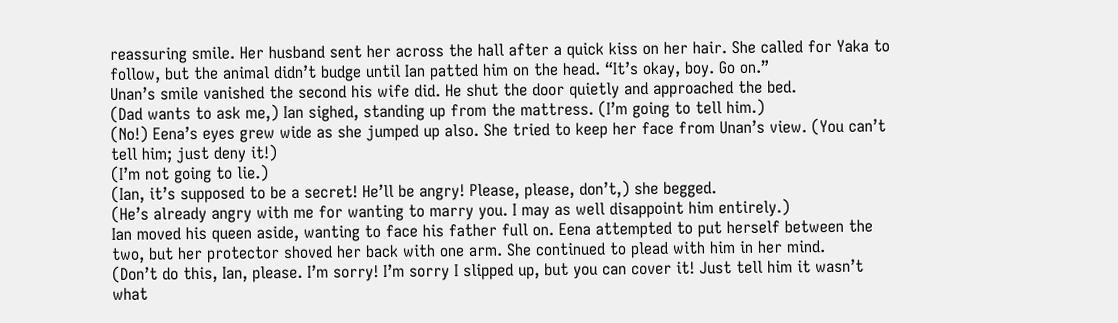reassuring smile. Her husband sent her across the hall after a quick kiss on her hair. She called for Yaka to follow, but the animal didn’t budge until Ian patted him on the head. “It’s okay, boy. Go on.”
Unan’s smile vanished the second his wife did. He shut the door quietly and approached the bed.
(Dad wants to ask me,) Ian sighed, standing up from the mattress. (I’m going to tell him.)
(No!) Eena’s eyes grew wide as she jumped up also. She tried to keep her face from Unan’s view. (You can’t tell him; just deny it!)
(I’m not going to lie.)
(Ian, it’s supposed to be a secret! He’ll be angry! Please, please, don’t,) she begged.
(He’s already angry with me for wanting to marry you. I may as well disappoint him entirely.)
Ian moved his queen aside, wanting to face his father full on. Eena attempted to put herself between the two, but her protector shoved her back with one arm. She continued to plead with him in her mind.
(Don’t do this, Ian, please. I’m sorry! I’m sorry I slipped up, but you can cover it! Just tell him it wasn’t what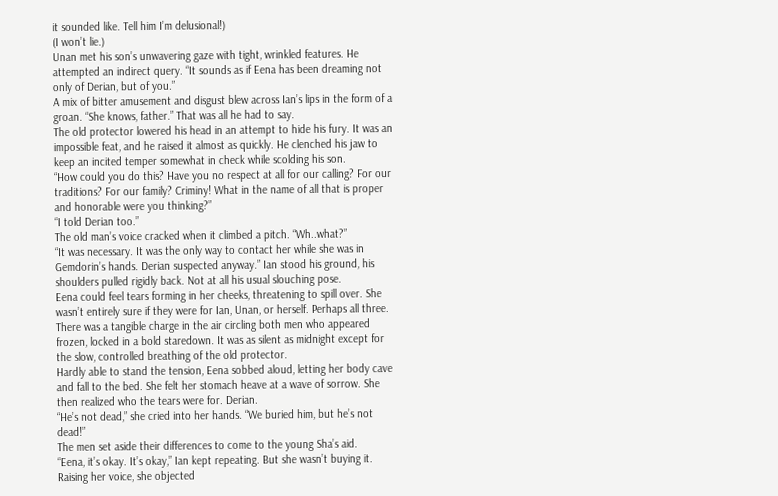it sounded like. Tell him I’m delusional!)
(I won’t lie.)
Unan met his son’s unwavering gaze with tight, wrinkled features. He attempted an indirect query. “It sounds as if Eena has been dreaming not only of Derian, but of you.”
A mix of bitter amusement and disgust blew across Ian’s lips in the form of a groan. “She knows, father.” That was all he had to say.
The old protector lowered his head in an attempt to hide his fury. It was an impossible feat, and he raised it almost as quickly. He clenched his jaw to keep an incited temper somewhat in check while scolding his son.
“How could you do this? Have you no respect at all for our calling? For our traditions? For our family? Criminy! What in the name of all that is proper and honorable were you thinking?”
“I told Derian too.”
The old man’s voice cracked when it climbed a pitch. “Wh..what?”
“It was necessary. It was the only way to contact her while she was in Gemdorin’s hands. Derian suspected anyway.” Ian stood his ground, his shoulders pulled rigidly back. Not at all his usual slouching pose.
Eena could feel tears forming in her cheeks, threatening to spill over. She wasn’t entirely sure if they were for Ian, Unan, or herself. Perhaps all three. There was a tangible charge in the air circling both men who appeared frozen, locked in a bold staredown. It was as silent as midnight except for the slow, controlled breathing of the old protector.
Hardly able to stand the tension, Eena sobbed aloud, letting her body cave and fall to the bed. She felt her stomach heave at a wave of sorrow. She then realized who the tears were for. Derian.
“He’s not dead,” she cried into her hands. “We buried him, but he’s not dead!”
The men set aside their differences to come to the young Sha’s aid.
“Eena, it’s okay. It’s okay,” Ian kept repeating. But she wasn’t buying it.
Raising her voice, she objected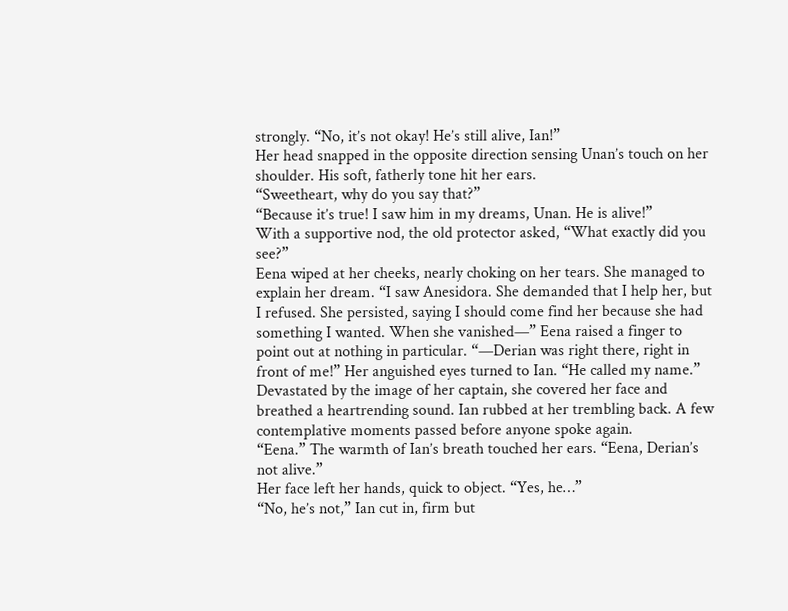strongly. “No, it’s not okay! He’s still alive, Ian!”
Her head snapped in the opposite direction sensing Unan’s touch on her shoulder. His soft, fatherly tone hit her ears.
“Sweetheart, why do you say that?”
“Because it’s true! I saw him in my dreams, Unan. He is alive!”
With a supportive nod, the old protector asked, “What exactly did you see?”
Eena wiped at her cheeks, nearly choking on her tears. She managed to explain her dream. “I saw Anesidora. She demanded that I help her, but I refused. She persisted, saying I should come find her because she had something I wanted. When she vanished—” Eena raised a finger to point out at nothing in particular. “—Derian was right there, right in front of me!” Her anguished eyes turned to Ian. “He called my name.”
Devastated by the image of her captain, she covered her face and breathed a heartrending sound. Ian rubbed at her trembling back. A few contemplative moments passed before anyone spoke again.
“Eena.” The warmth of Ian’s breath touched her ears. “Eena, Derian’s not alive.”
Her face left her hands, quick to object. “Yes, he…”
“No, he’s not,” Ian cut in, firm but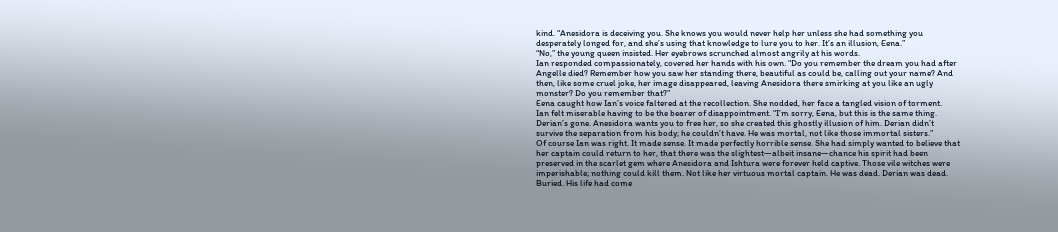kind. “Anesidora is deceiving you. She knows you would never help her unless she had something you desperately longed for, and she’s using that knowledge to lure you to her. It’s an illusion, Eena.”
“No,” the young queen insisted. Her eyebrows scrunched almost angrily at his words.
Ian responded compassionately, covered her hands with his own. “Do you remember the dream you had after Angelle died? Remember how you saw her standing there, beautiful as could be, calling out your name? And then, like some cruel joke, her image disappeared, leaving Anesidora there smirking at you like an ugly monster? Do you remember that?”
Eena caught how Ian’s voice faltered at the recollection. She nodded, her face a tangled vision of torment.
Ian felt miserable having to be the bearer of disappointment. “I’m sorry, Eena, but this is the same thing. Derian’s gone. Anesidora wants you to free her, so she created this ghostly illusion of him. Derian didn’t survive the separation from his body; he couldn’t have. He was mortal, not like those immortal sisters.”
Of course Ian was right. It made sense. It made perfectly horrible sense. She had simply wanted to believe that her captain could return to her, that there was the slightest—albeit insane—chance his spirit had been preserved in the scarlet gem where Anesidora and Ishtura were forever held captive. Those vile witches were imperishable; nothing could kill them. Not like her virtuous mortal captain. He was dead. Derian was dead. Buried. His life had come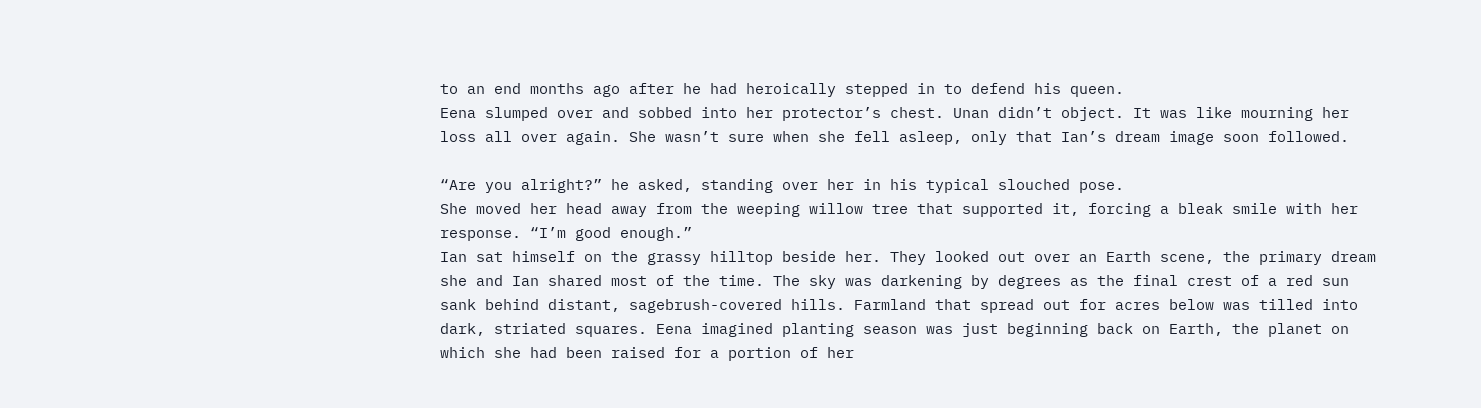to an end months ago after he had heroically stepped in to defend his queen.
Eena slumped over and sobbed into her protector’s chest. Unan didn’t object. It was like mourning her loss all over again. She wasn’t sure when she fell asleep, only that Ian’s dream image soon followed.

“Are you alright?” he asked, standing over her in his typical slouched pose.
She moved her head away from the weeping willow tree that supported it, forcing a bleak smile with her response. “I’m good enough.”
Ian sat himself on the grassy hilltop beside her. They looked out over an Earth scene, the primary dream she and Ian shared most of the time. The sky was darkening by degrees as the final crest of a red sun sank behind distant, sagebrush-covered hills. Farmland that spread out for acres below was tilled into dark, striated squares. Eena imagined planting season was just beginning back on Earth, the planet on which she had been raised for a portion of her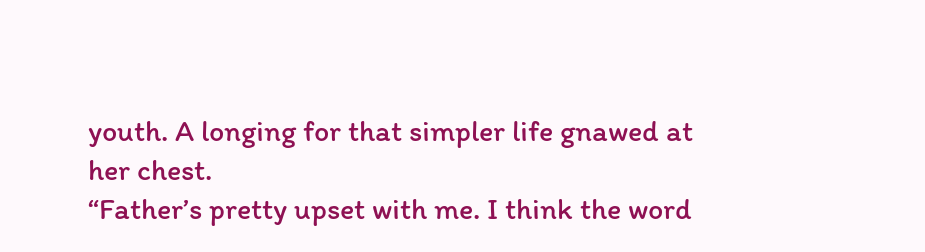youth. A longing for that simpler life gnawed at her chest.
“Father’s pretty upset with me. I think the word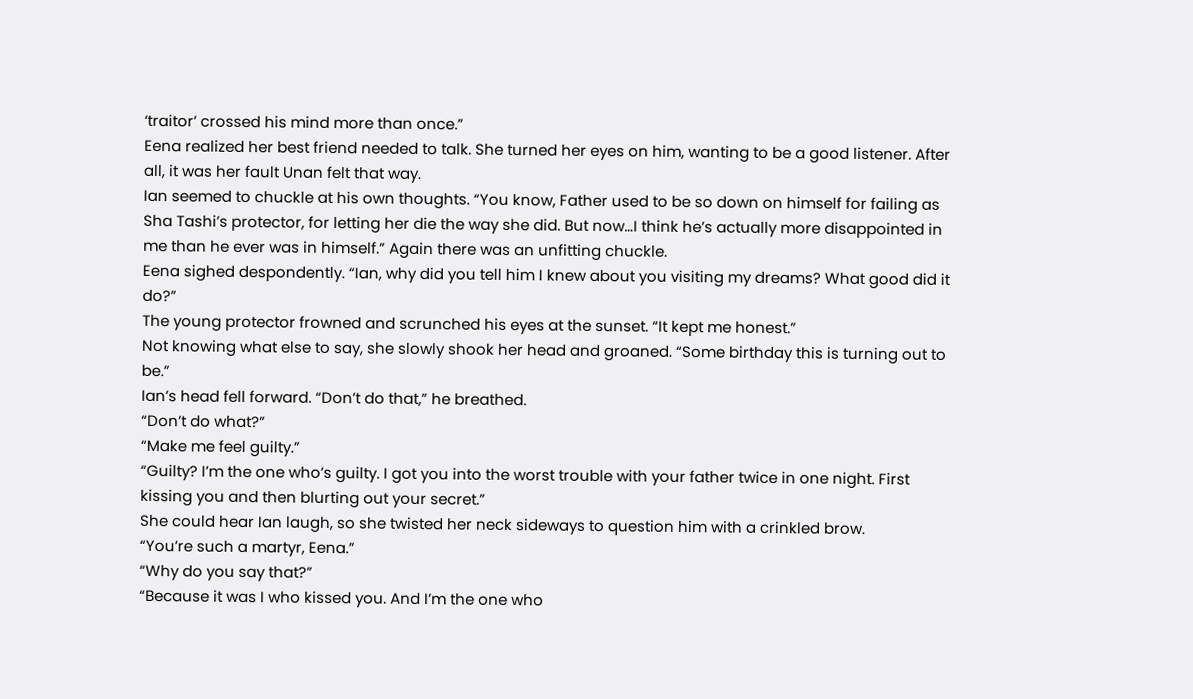‘traitor’ crossed his mind more than once.”
Eena realized her best friend needed to talk. She turned her eyes on him, wanting to be a good listener. After all, it was her fault Unan felt that way.
Ian seemed to chuckle at his own thoughts. “You know, Father used to be so down on himself for failing as Sha Tashi’s protector, for letting her die the way she did. But now…I think he’s actually more disappointed in me than he ever was in himself.” Again there was an unfitting chuckle.
Eena sighed despondently. “Ian, why did you tell him I knew about you visiting my dreams? What good did it do?”
The young protector frowned and scrunched his eyes at the sunset. “It kept me honest.”
Not knowing what else to say, she slowly shook her head and groaned. “Some birthday this is turning out to be.”
Ian’s head fell forward. “Don’t do that,” he breathed.
“Don’t do what?”
“Make me feel guilty.”
“Guilty? I’m the one who’s guilty. I got you into the worst trouble with your father twice in one night. First kissing you and then blurting out your secret.”
She could hear Ian laugh, so she twisted her neck sideways to question him with a crinkled brow.
“You’re such a martyr, Eena.”
“Why do you say that?”
“Because it was I who kissed you. And I’m the one who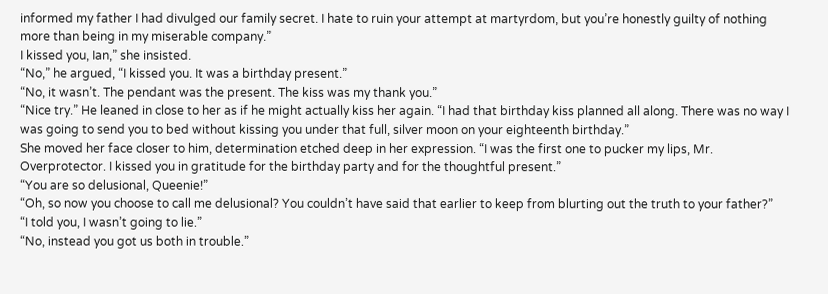informed my father I had divulged our family secret. I hate to ruin your attempt at martyrdom, but you’re honestly guilty of nothing more than being in my miserable company.”
I kissed you, Ian,” she insisted.
“No,” he argued, “I kissed you. It was a birthday present.”
“No, it wasn’t. The pendant was the present. The kiss was my thank you.”
“Nice try.” He leaned in close to her as if he might actually kiss her again. “I had that birthday kiss planned all along. There was no way I was going to send you to bed without kissing you under that full, silver moon on your eighteenth birthday.”
She moved her face closer to him, determination etched deep in her expression. “I was the first one to pucker my lips, Mr. Overprotector. I kissed you in gratitude for the birthday party and for the thoughtful present.”
“You are so delusional, Queenie!”
“Oh, so now you choose to call me delusional? You couldn’t have said that earlier to keep from blurting out the truth to your father?”
“I told you, I wasn’t going to lie.”
“No, instead you got us both in trouble.”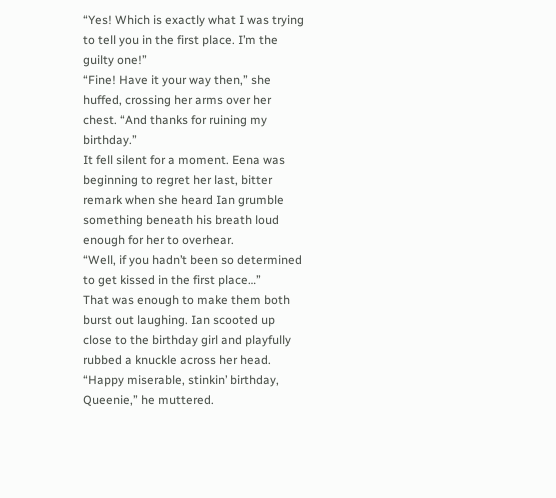“Yes! Which is exactly what I was trying to tell you in the first place. I’m the guilty one!”
“Fine! Have it your way then,” she huffed, crossing her arms over her chest. “And thanks for ruining my birthday.”
It fell silent for a moment. Eena was beginning to regret her last, bitter remark when she heard Ian grumble something beneath his breath loud enough for her to overhear.
“Well, if you hadn’t been so determined to get kissed in the first place…”
That was enough to make them both burst out laughing. Ian scooted up close to the birthday girl and playfully rubbed a knuckle across her head.
“Happy miserable, stinkin’ birthday, Queenie,” he muttered.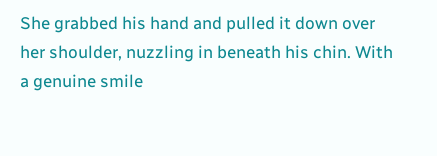She grabbed his hand and pulled it down over her shoulder, nuzzling in beneath his chin. With a genuine smile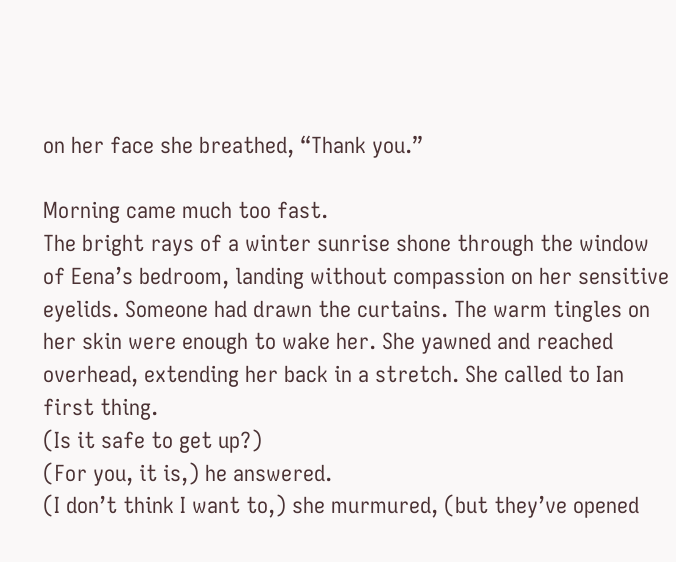on her face she breathed, “Thank you.”

Morning came much too fast.
The bright rays of a winter sunrise shone through the window of Eena’s bedroom, landing without compassion on her sensitive eyelids. Someone had drawn the curtains. The warm tingles on her skin were enough to wake her. She yawned and reached overhead, extending her back in a stretch. She called to Ian first thing.
(Is it safe to get up?)
(For you, it is,) he answered.
(I don’t think I want to,) she murmured, (but they’ve opened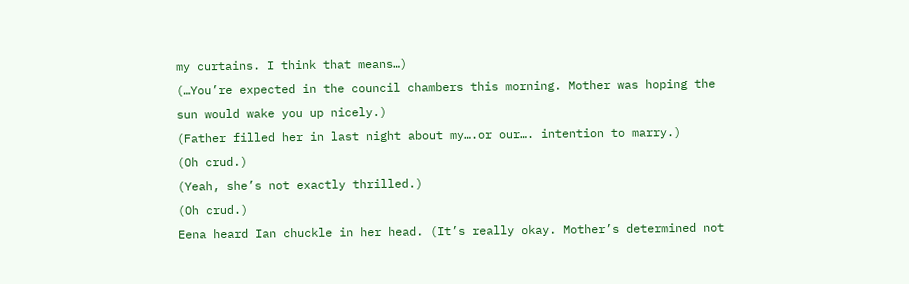my curtains. I think that means…)
(…You’re expected in the council chambers this morning. Mother was hoping the sun would wake you up nicely.)
(Father filled her in last night about my….or our…. intention to marry.)
(Oh crud.)
(Yeah, she’s not exactly thrilled.)
(Oh crud.)
Eena heard Ian chuckle in her head. (It’s really okay. Mother’s determined not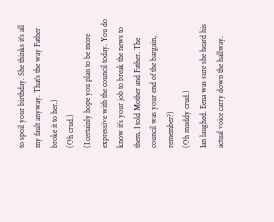to spoil your birthday. She thinks it’s all my fault anyway. That’s the way Father broke it to her.)
(Oh crud.)
(I certainly hope you plan to be more expressive with the council today. You do know it’s your job to break the news to them. I told Mother and Father. The council was your end of the bargain, remember?)
(Oh muddy crud.)
Ian laughed. Eena was sure she heard his actual voice carry down the hallway.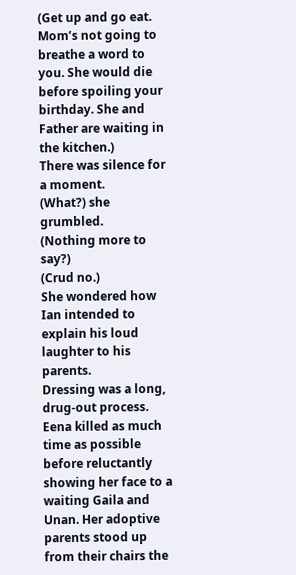(Get up and go eat. Mom’s not going to breathe a word to you. She would die before spoiling your birthday. She and Father are waiting in the kitchen.)
There was silence for a moment.
(What?) she grumbled.
(Nothing more to say?)
(Crud no.)
She wondered how Ian intended to explain his loud laughter to his parents.
Dressing was a long, drug-out process. Eena killed as much time as possible before reluctantly showing her face to a waiting Gaila and Unan. Her adoptive parents stood up from their chairs the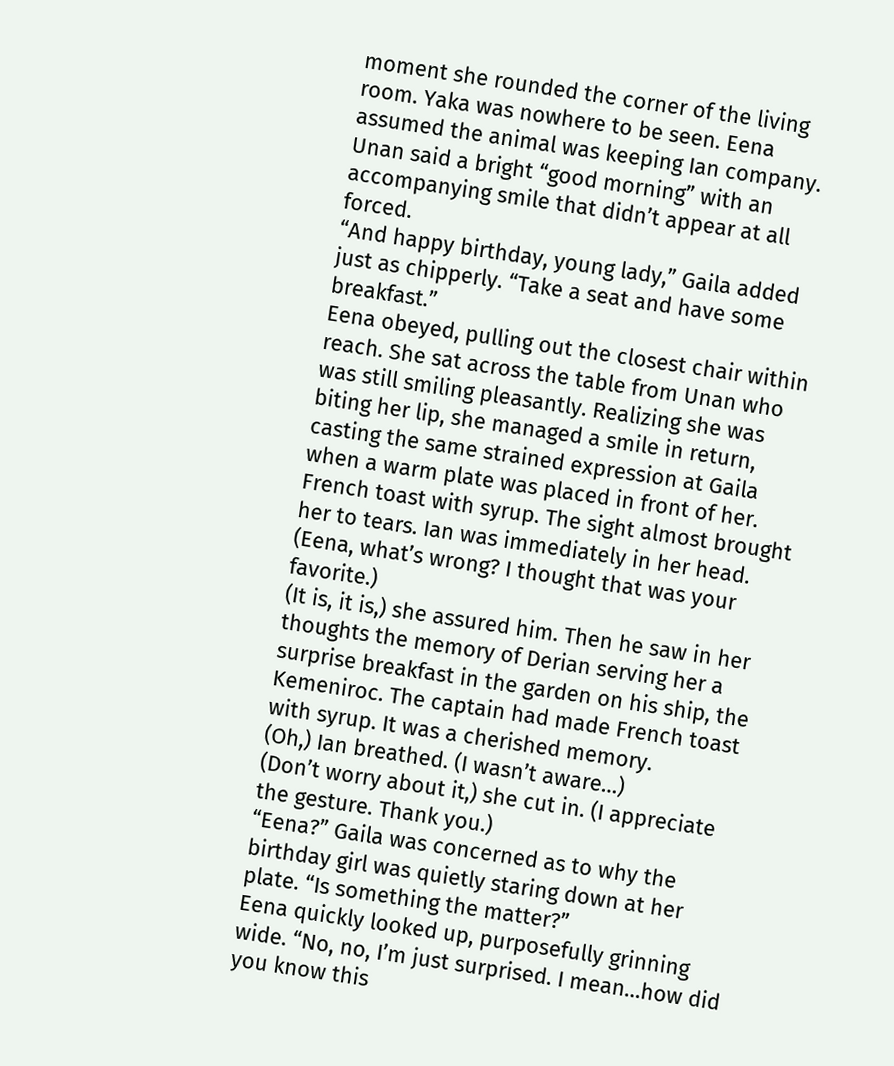moment she rounded the corner of the living room. Yaka was nowhere to be seen. Eena assumed the animal was keeping Ian company.
Unan said a bright “good morning” with an accompanying smile that didn’t appear at all forced.
“And happy birthday, young lady,” Gaila added just as chipperly. “Take a seat and have some breakfast.”
Eena obeyed, pulling out the closest chair within reach. She sat across the table from Unan who was still smiling pleasantly. Realizing she was biting her lip, she managed a smile in return, casting the same strained expression at Gaila when a warm plate was placed in front of her. French toast with syrup. The sight almost brought her to tears. Ian was immediately in her head.
(Eena, what’s wrong? I thought that was your favorite.)
(It is, it is,) she assured him. Then he saw in her thoughts the memory of Derian serving her a surprise breakfast in the garden on his ship, the Kemeniroc. The captain had made French toast with syrup. It was a cherished memory.
(Oh,) Ian breathed. (I wasn’t aware…)
(Don’t worry about it,) she cut in. (I appreciate the gesture. Thank you.)
“Eena?” Gaila was concerned as to why the birthday girl was quietly staring down at her plate. “Is something the matter?”
Eena quickly looked up, purposefully grinning wide. “No, no, I’m just surprised. I mean…how did you know this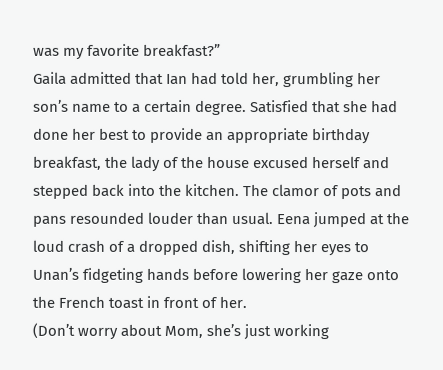was my favorite breakfast?”
Gaila admitted that Ian had told her, grumbling her son’s name to a certain degree. Satisfied that she had done her best to provide an appropriate birthday breakfast, the lady of the house excused herself and stepped back into the kitchen. The clamor of pots and pans resounded louder than usual. Eena jumped at the loud crash of a dropped dish, shifting her eyes to Unan’s fidgeting hands before lowering her gaze onto the French toast in front of her.
(Don’t worry about Mom, she’s just working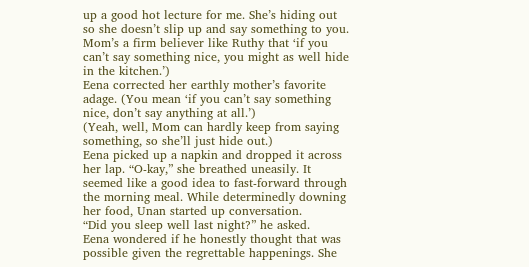up a good hot lecture for me. She’s hiding out so she doesn’t slip up and say something to you. Mom’s a firm believer like Ruthy that ‘if you can’t say something nice, you might as well hide in the kitchen.’)
Eena corrected her earthly mother’s favorite adage. (You mean ‘if you can’t say something nice, don’t say anything at all.’)
(Yeah, well, Mom can hardly keep from saying something, so she’ll just hide out.)
Eena picked up a napkin and dropped it across her lap. “O-kay,” she breathed uneasily. It seemed like a good idea to fast-forward through the morning meal. While determinedly downing her food, Unan started up conversation.
“Did you sleep well last night?” he asked.
Eena wondered if he honestly thought that was possible given the regrettable happenings. She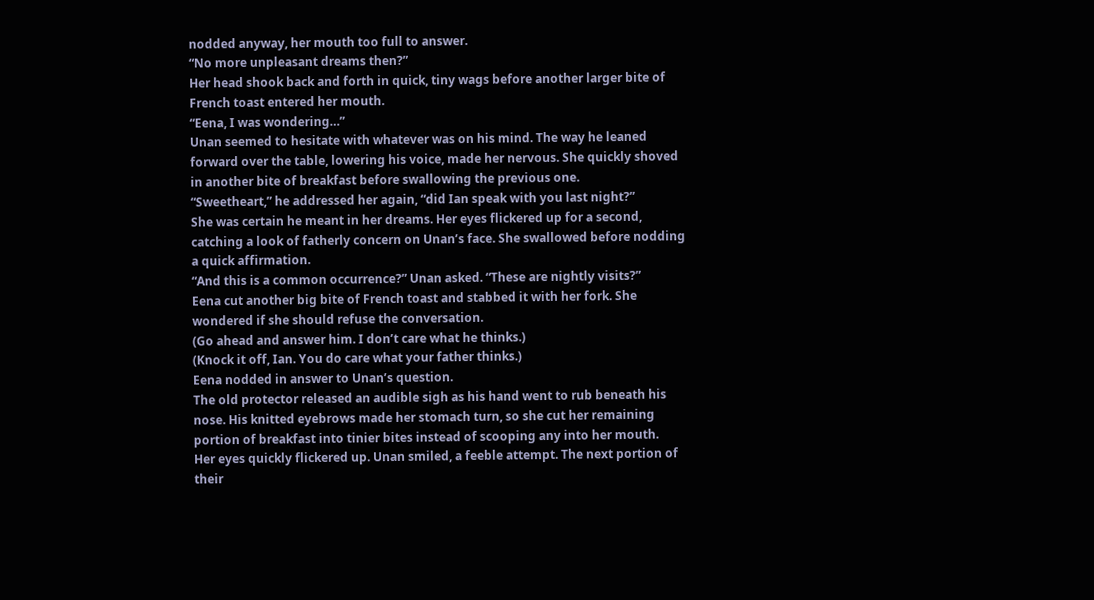nodded anyway, her mouth too full to answer.
“No more unpleasant dreams then?”
Her head shook back and forth in quick, tiny wags before another larger bite of French toast entered her mouth.
“Eena, I was wondering…”
Unan seemed to hesitate with whatever was on his mind. The way he leaned forward over the table, lowering his voice, made her nervous. She quickly shoved in another bite of breakfast before swallowing the previous one.
“Sweetheart,” he addressed her again, “did Ian speak with you last night?”
She was certain he meant in her dreams. Her eyes flickered up for a second, catching a look of fatherly concern on Unan’s face. She swallowed before nodding a quick affirmation.
“And this is a common occurrence?” Unan asked. “These are nightly visits?”
Eena cut another big bite of French toast and stabbed it with her fork. She wondered if she should refuse the conversation.
(Go ahead and answer him. I don’t care what he thinks.)
(Knock it off, Ian. You do care what your father thinks.)
Eena nodded in answer to Unan’s question.
The old protector released an audible sigh as his hand went to rub beneath his nose. His knitted eyebrows made her stomach turn, so she cut her remaining portion of breakfast into tinier bites instead of scooping any into her mouth.
Her eyes quickly flickered up. Unan smiled, a feeble attempt. The next portion of their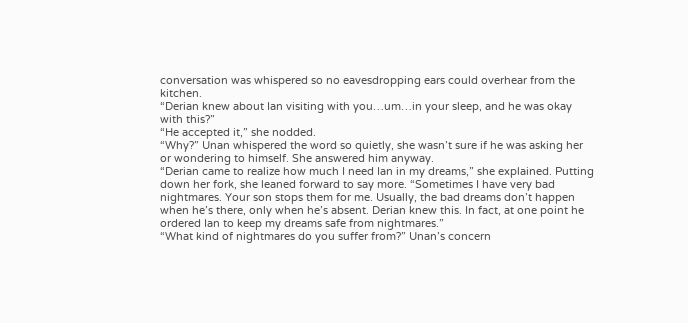conversation was whispered so no eavesdropping ears could overhear from the kitchen.
“Derian knew about Ian visiting with you…um…in your sleep, and he was okay with this?”
“He accepted it,” she nodded.
“Why?” Unan whispered the word so quietly, she wasn’t sure if he was asking her or wondering to himself. She answered him anyway.
“Derian came to realize how much I need Ian in my dreams,” she explained. Putting down her fork, she leaned forward to say more. “Sometimes I have very bad nightmares. Your son stops them for me. Usually, the bad dreams don’t happen when he’s there, only when he’s absent. Derian knew this. In fact, at one point he ordered Ian to keep my dreams safe from nightmares.”
“What kind of nightmares do you suffer from?” Unan’s concern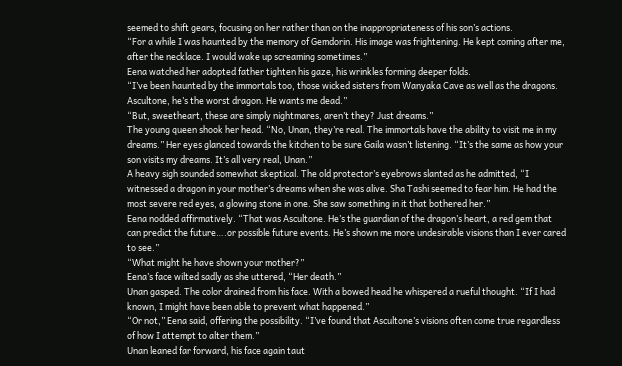seemed to shift gears, focusing on her rather than on the inappropriateness of his son’s actions.
“For a while I was haunted by the memory of Gemdorin. His image was frightening. He kept coming after me, after the necklace. I would wake up screaming sometimes.”
Eena watched her adopted father tighten his gaze, his wrinkles forming deeper folds.
“I’ve been haunted by the immortals too, those wicked sisters from Wanyaka Cave as well as the dragons. Ascultone, he’s the worst dragon. He wants me dead.”
“But, sweetheart, these are simply nightmares, aren’t they? Just dreams.”
The young queen shook her head. “No, Unan, they’re real. The immortals have the ability to visit me in my dreams.” Her eyes glanced towards the kitchen to be sure Gaila wasn’t listening. “It’s the same as how your son visits my dreams. It’s all very real, Unan.”
A heavy sigh sounded somewhat skeptical. The old protector’s eyebrows slanted as he admitted, “I witnessed a dragon in your mother’s dreams when she was alive. Sha Tashi seemed to fear him. He had the most severe red eyes, a glowing stone in one. She saw something in it that bothered her.”
Eena nodded affirmatively. “That was Ascultone. He’s the guardian of the dragon’s heart, a red gem that can predict the future….or possible future events. He’s shown me more undesirable visions than I ever cared to see.”
“What might he have shown your mother?”
Eena’s face wilted sadly as she uttered, “Her death.”
Unan gasped. The color drained from his face. With a bowed head he whispered a rueful thought. “If I had known, I might have been able to prevent what happened.”
“Or not,” Eena said, offering the possibility. “I’ve found that Ascultone’s visions often come true regardless of how I attempt to alter them.”
Unan leaned far forward, his face again taut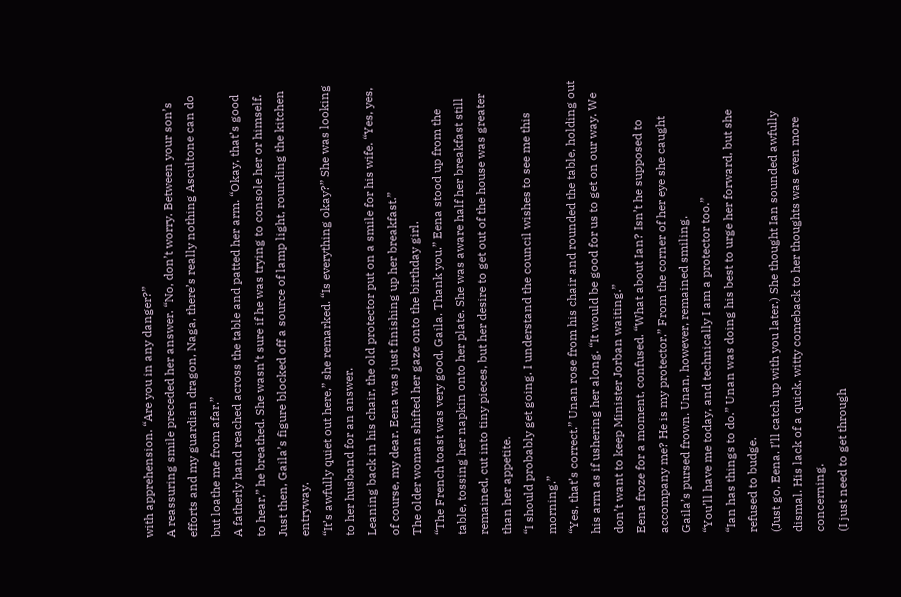with apprehension. “Are you in any danger?”
A reassuring smile preceded her answer. “No, don’t worry. Between your son’s efforts and my guardian dragon, Naga, there’s really nothing Ascultone can do but loathe me from afar.”
A fatherly hand reached across the table and patted her arm. “Okay, that’s good to hear,” he breathed. She wasn’t sure if he was trying to console her or himself. Just then, Gaila’s figure blocked off a source of lamp light, rounding the kitchen entryway.
“It’s awfully quiet out here,” she remarked. “Is everything okay?” She was looking to her husband for an answer.
Leaning back in his chair, the old protector put on a smile for his wife. “Yes, yes, of course, my dear. Eena was just finishing up her breakfast.”
The older woman shifted her gaze onto the birthday girl.
“The French toast was very good, Gaila. Thank you.” Eena stood up from the table, tossing her napkin onto her plate. She was aware half her breakfast still remained, cut into tiny pieces, but her desire to get out of the house was greater than her appetite.
“I should probably get going. I understand the council wishes to see me this morning.”
“Yes, that’s correct.” Unan rose from his chair and rounded the table, holding out his arm as if ushering her along. “It would be good for us to get on our way. We don’t want to keep Minister Jorban waiting.”
Eena froze for a moment, confused. “What about Ian? Isn’t he supposed to accompany me? He is my protector.” From the corner of her eye she caught Gaila’s pursed frown. Unan, however, remained smiling.
“You’ll have me today, and technically I am a protector too.”
“Ian has things to do.” Unan was doing his best to urge her forward, but she refused to budge.
(Just go, Eena. I’ll catch up with you later.) She thought Ian sounded awfully dismal. His lack of a quick, witty comeback to her thoughts was even more concerning.
(I just need to get through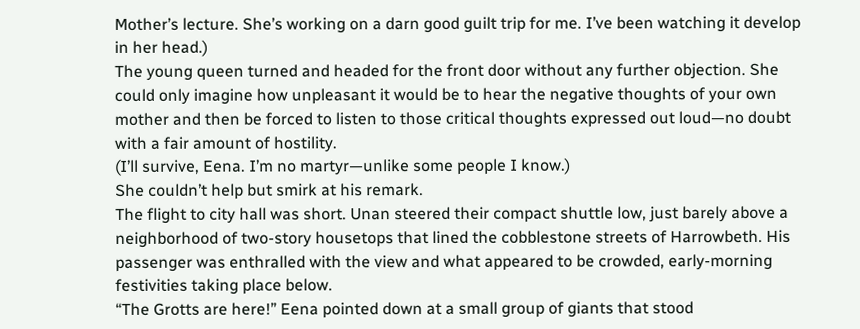Mother’s lecture. She’s working on a darn good guilt trip for me. I’ve been watching it develop in her head.)
The young queen turned and headed for the front door without any further objection. She could only imagine how unpleasant it would be to hear the negative thoughts of your own mother and then be forced to listen to those critical thoughts expressed out loud—no doubt with a fair amount of hostility.
(I’ll survive, Eena. I’m no martyr—unlike some people I know.)
She couldn’t help but smirk at his remark.
The flight to city hall was short. Unan steered their compact shuttle low, just barely above a neighborhood of two-story housetops that lined the cobblestone streets of Harrowbeth. His passenger was enthralled with the view and what appeared to be crowded, early-morning festivities taking place below.
“The Grotts are here!” Eena pointed down at a small group of giants that stood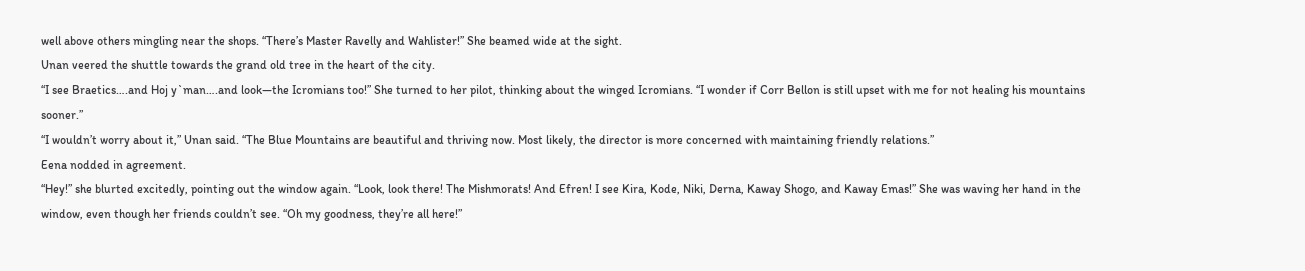well above others mingling near the shops. “There’s Master Ravelly and Wahlister!” She beamed wide at the sight.
Unan veered the shuttle towards the grand old tree in the heart of the city.
“I see Braetics….and Hoj y`man….and look—the Icromians too!” She turned to her pilot, thinking about the winged Icromians. “I wonder if Corr Bellon is still upset with me for not healing his mountains sooner.”
“I wouldn’t worry about it,” Unan said. “The Blue Mountains are beautiful and thriving now. Most likely, the director is more concerned with maintaining friendly relations.”
Eena nodded in agreement.
“Hey!” she blurted excitedly, pointing out the window again. “Look, look there! The Mishmorats! And Efren! I see Kira, Kode, Niki, Derna, Kaway Shogo, and Kaway Emas!” She was waving her hand in the window, even though her friends couldn’t see. “Oh my goodness, they’re all here!”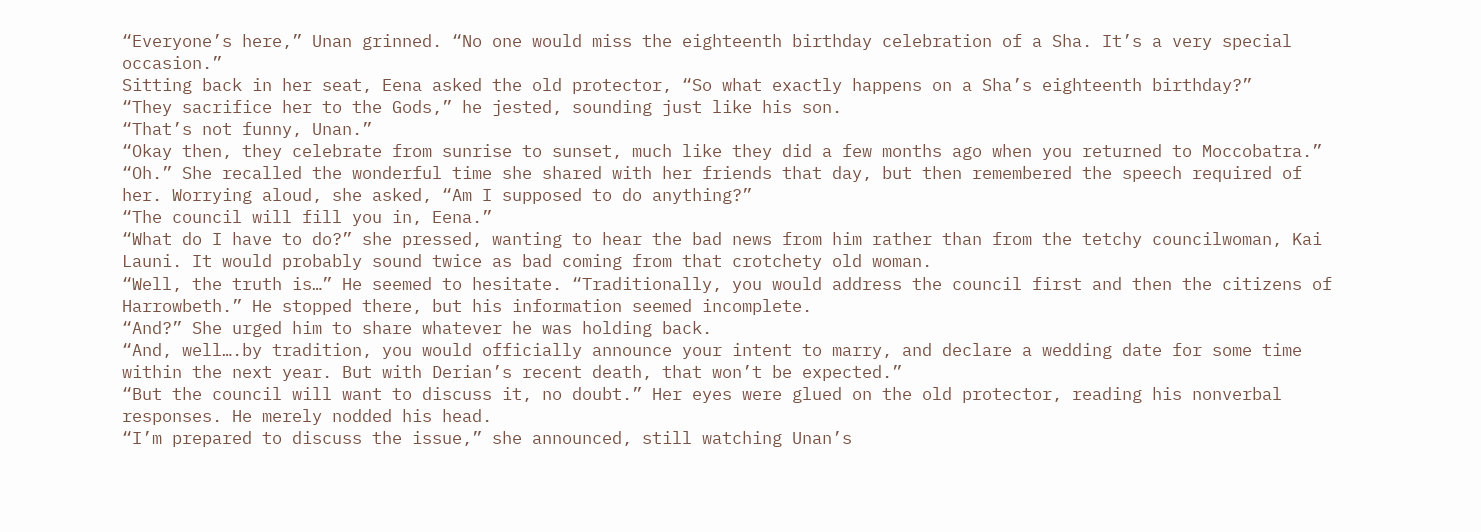“Everyone’s here,” Unan grinned. “No one would miss the eighteenth birthday celebration of a Sha. It’s a very special occasion.”
Sitting back in her seat, Eena asked the old protector, “So what exactly happens on a Sha’s eighteenth birthday?”
“They sacrifice her to the Gods,” he jested, sounding just like his son.
“That’s not funny, Unan.”
“Okay then, they celebrate from sunrise to sunset, much like they did a few months ago when you returned to Moccobatra.”
“Oh.” She recalled the wonderful time she shared with her friends that day, but then remembered the speech required of her. Worrying aloud, she asked, “Am I supposed to do anything?”
“The council will fill you in, Eena.”
“What do I have to do?” she pressed, wanting to hear the bad news from him rather than from the tetchy councilwoman, Kai Launi. It would probably sound twice as bad coming from that crotchety old woman.
“Well, the truth is…” He seemed to hesitate. “Traditionally, you would address the council first and then the citizens of Harrowbeth.” He stopped there, but his information seemed incomplete.
“And?” She urged him to share whatever he was holding back.
“And, well….by tradition, you would officially announce your intent to marry, and declare a wedding date for some time within the next year. But with Derian’s recent death, that won’t be expected.”
“But the council will want to discuss it, no doubt.” Her eyes were glued on the old protector, reading his nonverbal responses. He merely nodded his head.
“I’m prepared to discuss the issue,” she announced, still watching Unan’s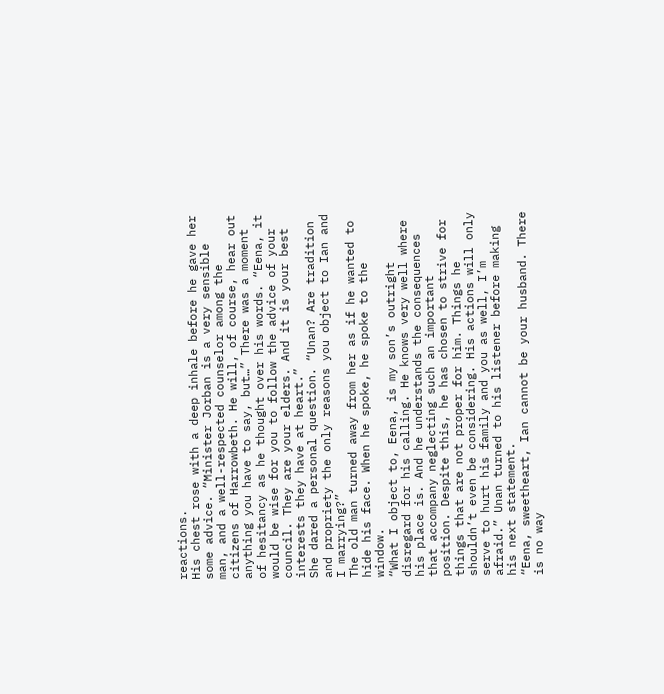reactions.
His chest rose with a deep inhale before he gave her some advice. “Minister Jorban is a very sensible man, and a well-respected counselor among the citizens of Harrowbeth. He will, of course, hear out anything you have to say, but…” There was a moment of hesitancy as he thought over his words. “Eena, it would be wise for you to follow the advice of your council. They are your elders. And it is your best interests they have at heart.”
She dared a personal question. “Unan? Are tradition and propriety the only reasons you object to Ian and I marrying?”
The old man turned away from her as if he wanted to hide his face. When he spoke, he spoke to the window.
“What I object to, Eena, is my son’s outright disregard for his calling. He knows very well where his place is. And he understands the consequences that accompany neglecting such an important position. Despite this, he has chosen to strive for things that are not proper for him. Things he shouldn’t even be considering. His actions will only serve to hurt his family and you as well, I’m afraid.” Unan turned to his listener before making his next statement.
“Eena, sweetheart, Ian cannot be your husband. There is no way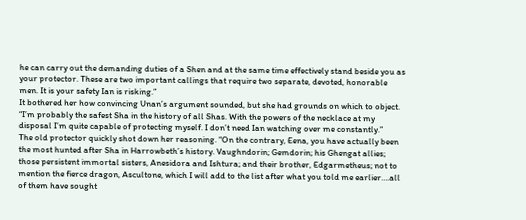he can carry out the demanding duties of a Shen and at the same time effectively stand beside you as your protector. These are two important callings that require two separate, devoted, honorable men. It is your safety Ian is risking.”
It bothered her how convincing Unan’s argument sounded, but she had grounds on which to object. “I’m probably the safest Sha in the history of all Shas. With the powers of the necklace at my disposal I’m quite capable of protecting myself. I don’t need Ian watching over me constantly.”
The old protector quickly shot down her reasoning. “On the contrary, Eena, you have actually been the most hunted after Sha in Harrowbeth’s history. Vaughndorin; Gemdorin; his Ghengat allies; those persistent immortal sisters, Anesidora and Ishtura; and their brother, Edgarmetheus; not to mention the fierce dragon, Ascultone, which I will add to the list after what you told me earlier….all of them have sought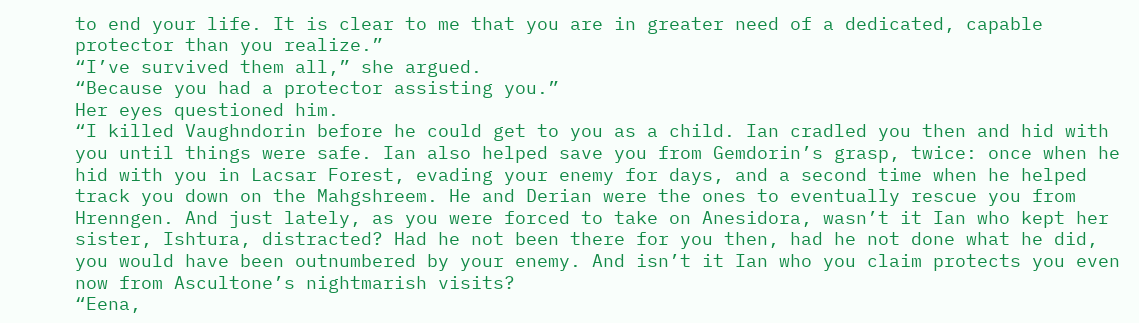to end your life. It is clear to me that you are in greater need of a dedicated, capable protector than you realize.”
“I’ve survived them all,” she argued.
“Because you had a protector assisting you.”
Her eyes questioned him.
“I killed Vaughndorin before he could get to you as a child. Ian cradled you then and hid with you until things were safe. Ian also helped save you from Gemdorin’s grasp, twice: once when he hid with you in Lacsar Forest, evading your enemy for days, and a second time when he helped track you down on the Mahgshreem. He and Derian were the ones to eventually rescue you from Hrenngen. And just lately, as you were forced to take on Anesidora, wasn’t it Ian who kept her sister, Ishtura, distracted? Had he not been there for you then, had he not done what he did, you would have been outnumbered by your enemy. And isn’t it Ian who you claim protects you even now from Ascultone’s nightmarish visits?
“Eena,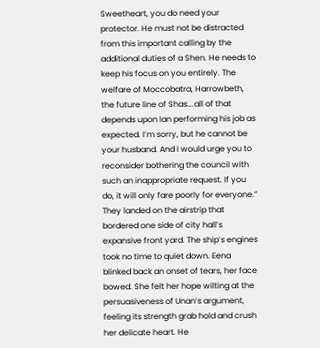Sweetheart, you do need your protector. He must not be distracted from this important calling by the additional duties of a Shen. He needs to keep his focus on you entirely. The welfare of Moccobatra, Harrowbeth, the future line of Shas….all of that depends upon Ian performing his job as expected. I’m sorry, but he cannot be your husband. And I would urge you to reconsider bothering the council with such an inappropriate request. If you do, it will only fare poorly for everyone.”
They landed on the airstrip that bordered one side of city hall’s expansive front yard. The ship’s engines took no time to quiet down. Eena blinked back an onset of tears, her face bowed. She felt her hope wilting at the persuasiveness of Unan’s argument, feeling its strength grab hold and crush her delicate heart. He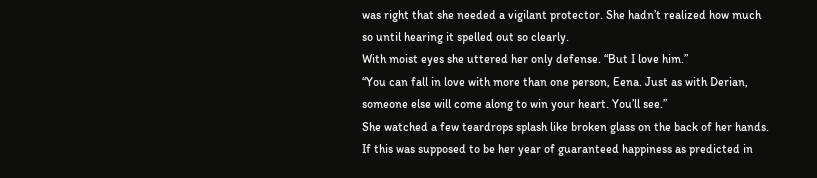was right that she needed a vigilant protector. She hadn’t realized how much so until hearing it spelled out so clearly.
With moist eyes she uttered her only defense. “But I love him.”
“You can fall in love with more than one person, Eena. Just as with Derian, someone else will come along to win your heart. You’ll see.”
She watched a few teardrops splash like broken glass on the back of her hands. If this was supposed to be her year of guaranteed happiness as predicted in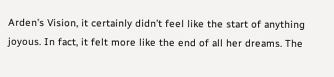Arden’s Vision, it certainly didn’t feel like the start of anything joyous. In fact, it felt more like the end of all her dreams. The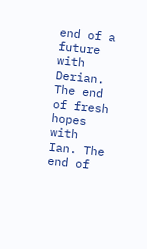end of a future with Derian. The end of fresh hopes with Ian. The end of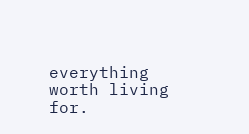everything worth living for.